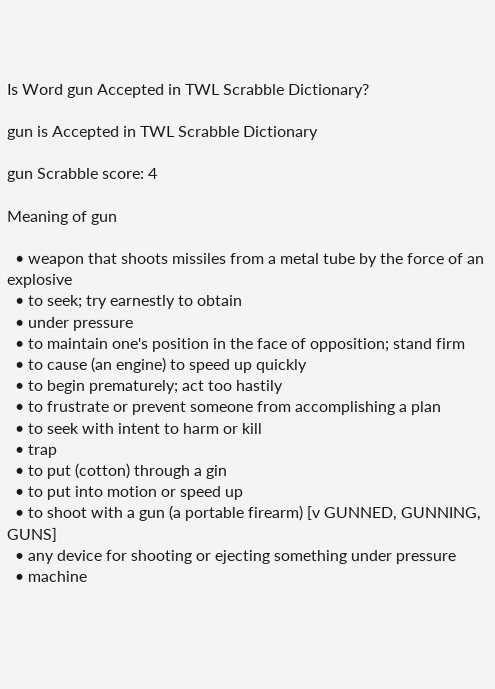Is Word gun Accepted in TWL Scrabble Dictionary?

gun is Accepted in TWL Scrabble Dictionary

gun Scrabble score: 4

Meaning of gun

  • weapon that shoots missiles from a metal tube by the force of an explosive
  • to seek; try earnestly to obtain
  • under pressure
  • to maintain one's position in the face of opposition; stand firm
  • to cause (an engine) to speed up quickly
  • to begin prematurely; act too hastily
  • to frustrate or prevent someone from accomplishing a plan
  • to seek with intent to harm or kill
  • trap
  • to put (cotton) through a gin
  • to put into motion or speed up
  • to shoot with a gun (a portable firearm) [v GUNNED, GUNNING, GUNS]
  • any device for shooting or ejecting something under pressure
  • machine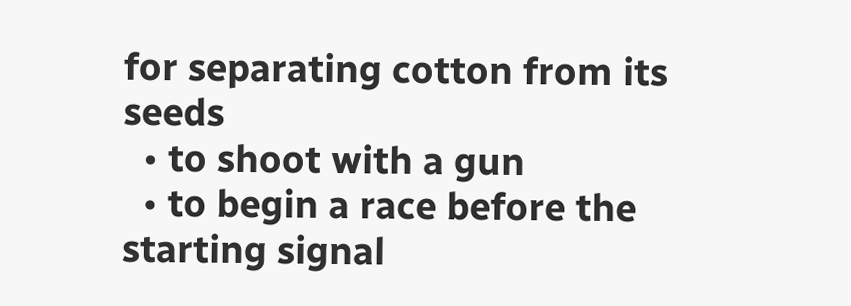for separating cotton from its seeds
  • to shoot with a gun
  • to begin a race before the starting signal